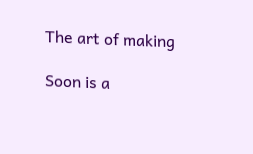The art of making

Soon is a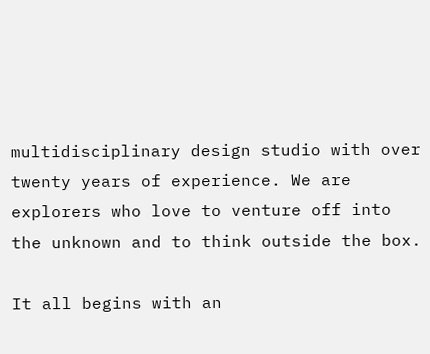multidisciplinary design studio with over twenty years of experience. We are explorers who love to venture off into the unknown and to think outside the box.

It all begins with an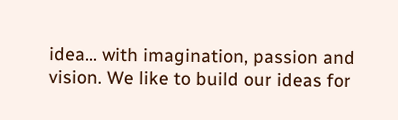idea… with imagination, passion and vision. We like to build our ideas for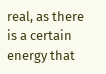real, as there is a certain energy that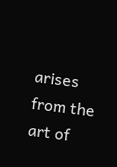arises from the art of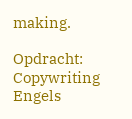making.

Opdracht: Copywriting Engels